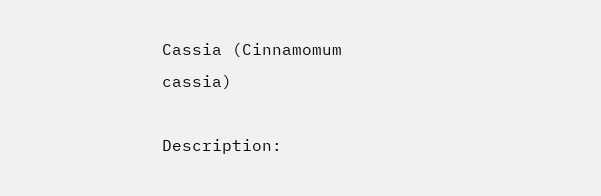Cassia (Cinnamomum cassia)

Description: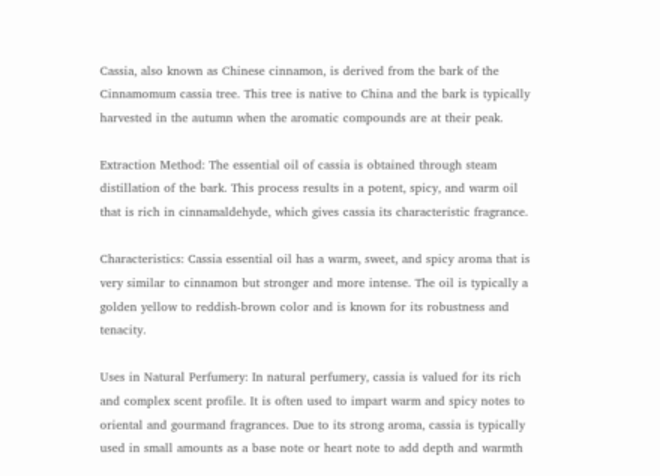Cassia, also known as Chinese cinnamon, is derived from the bark of the Cinnamomum cassia tree. This tree is native to China and the bark is typically harvested in the autumn when the aromatic compounds are at their peak.

Extraction Method: The essential oil of cassia is obtained through steam distillation of the bark. This process results in a potent, spicy, and warm oil that is rich in cinnamaldehyde, which gives cassia its characteristic fragrance.

Characteristics: Cassia essential oil has a warm, sweet, and spicy aroma that is very similar to cinnamon but stronger and more intense. The oil is typically a golden yellow to reddish-brown color and is known for its robustness and tenacity.

Uses in Natural Perfumery: In natural perfumery, cassia is valued for its rich and complex scent profile. It is often used to impart warm and spicy notes to oriental and gourmand fragrances. Due to its strong aroma, cassia is typically used in small amounts as a base note or heart note to add depth and warmth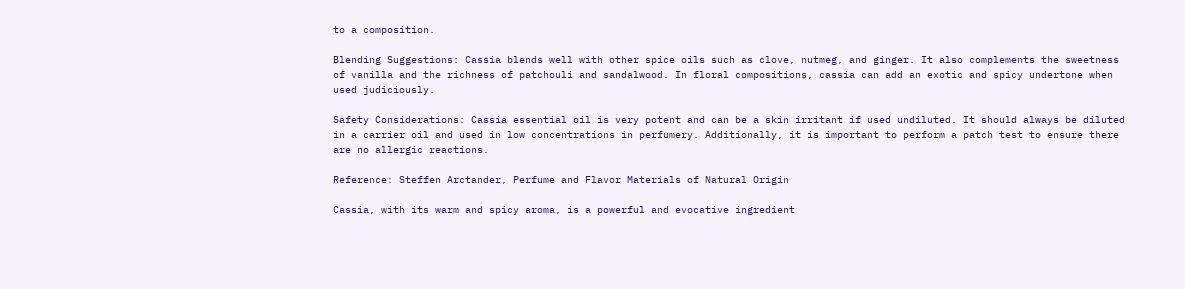to a composition.

Blending Suggestions: Cassia blends well with other spice oils such as clove, nutmeg, and ginger. It also complements the sweetness of vanilla and the richness of patchouli and sandalwood. In floral compositions, cassia can add an exotic and spicy undertone when used judiciously.

Safety Considerations: Cassia essential oil is very potent and can be a skin irritant if used undiluted. It should always be diluted in a carrier oil and used in low concentrations in perfumery. Additionally, it is important to perform a patch test to ensure there are no allergic reactions.

Reference: Steffen Arctander, Perfume and Flavor Materials of Natural Origin

Cassia, with its warm and spicy aroma, is a powerful and evocative ingredient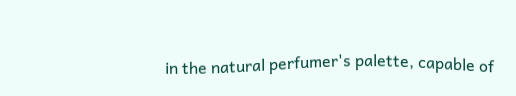in the natural perfumer's palette, capable of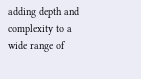adding depth and complexity to a wide range of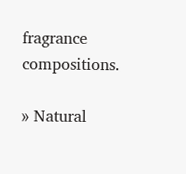fragrance compositions.

» Natural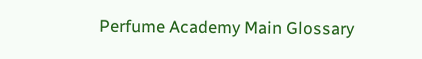Perfume Academy Main Glossary